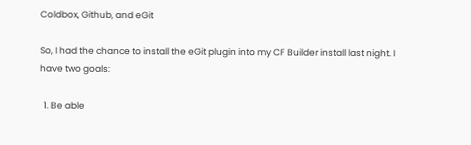Coldbox, Github, and eGit

So, I had the chance to install the eGit plugin into my CF Builder install last night. I have two goals:

  1. Be able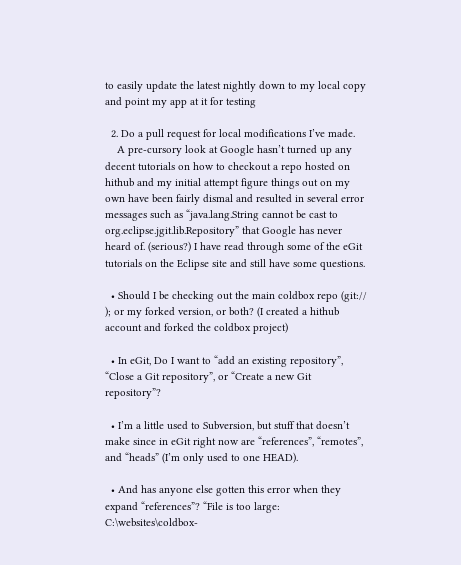to easily update the latest nightly down to my local copy and point my app at it for testing

  2. Do a pull request for local modifications I’ve made.
    A pre-cursory look at Google hasn’t turned up any decent tutorials on how to checkout a repo hosted on hithub and my initial attempt figure things out on my own have been fairly dismal and resulted in several error messages such as “java.lang.String cannot be cast to org.eclipse.jgit.lib.Repository” that Google has never heard of. (serious?) I have read through some of the eGit tutorials on the Eclipse site and still have some questions.

  • Should I be checking out the main coldbox repo (git:// ); or my forked version, or both? (I created a hithub account and forked the coldbox project)

  • In eGit, Do I want to “add an existing repository”, “Close a Git repository”, or “Create a new Git repository”?

  • I’m a little used to Subversion, but stuff that doesn’t make since in eGit right now are “references”, “remotes”, and “heads” (I’m only used to one HEAD).

  • And has anyone else gotten this error when they expand “references”? “File is too large: C:\websites\coldbox-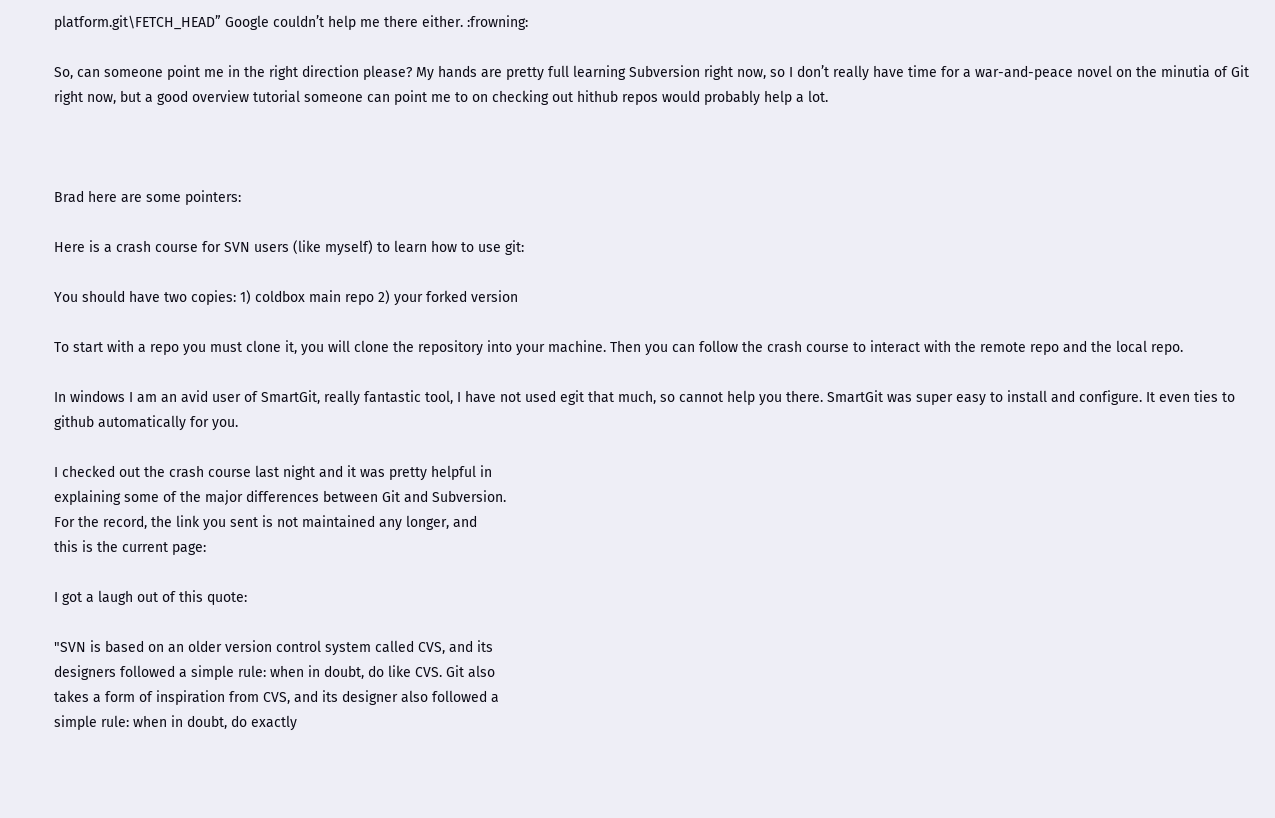platform.git\FETCH_HEAD” Google couldn’t help me there either. :frowning:

So, can someone point me in the right direction please? My hands are pretty full learning Subversion right now, so I don’t really have time for a war-and-peace novel on the minutia of Git right now, but a good overview tutorial someone can point me to on checking out hithub repos would probably help a lot.



Brad here are some pointers:

Here is a crash course for SVN users (like myself) to learn how to use git:

You should have two copies: 1) coldbox main repo 2) your forked version

To start with a repo you must clone it, you will clone the repository into your machine. Then you can follow the crash course to interact with the remote repo and the local repo.

In windows I am an avid user of SmartGit, really fantastic tool, I have not used egit that much, so cannot help you there. SmartGit was super easy to install and configure. It even ties to github automatically for you.

I checked out the crash course last night and it was pretty helpful in
explaining some of the major differences between Git and Subversion.
For the record, the link you sent is not maintained any longer, and
this is the current page:

I got a laugh out of this quote:

"SVN is based on an older version control system called CVS, and its
designers followed a simple rule: when in doubt, do like CVS. Git also
takes a form of inspiration from CVS, and its designer also followed a
simple rule: when in doubt, do exactly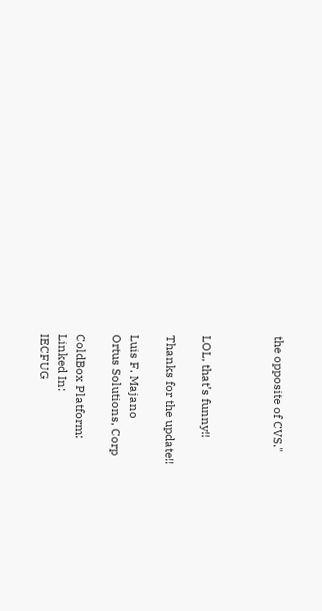the opposite of CVS."



LOL, that’s funny!!

Thanks for the update!!

Luis F. Majano
Ortus Solutions, Corp

ColdBox Platform:
Linked In:
IECFUG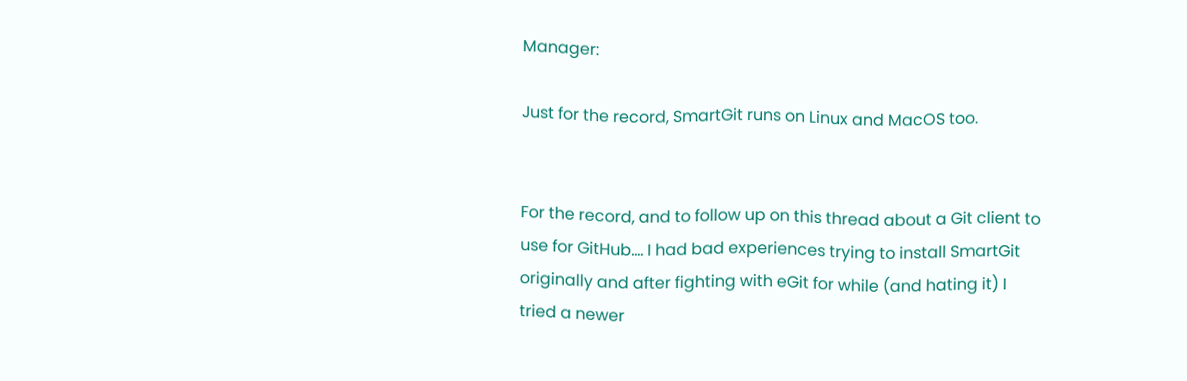Manager:

Just for the record, SmartGit runs on Linux and MacOS too.


For the record, and to follow up on this thread about a Git client to
use for GitHub.... I had bad experiences trying to install SmartGit
originally and after fighting with eGit for while (and hating it) I
tried a newer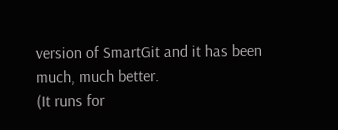version of SmartGit and it has been much, much better.
(It runs for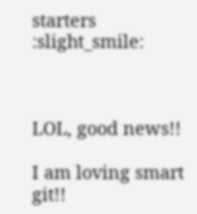starters :slight_smile:



LOL, good news!!

I am loving smart git!!